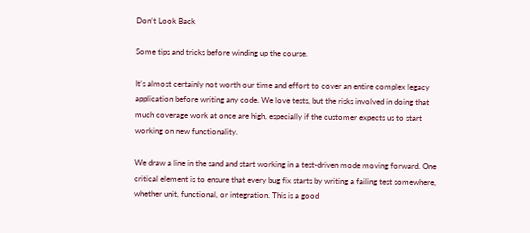Don’t Look Back

Some tips and tricks before winding up the course.

It’s almost certainly not worth our time and effort to cover an entire complex legacy application before writing any code. We love tests, but the risks involved in doing that much coverage work at once are high, especially if the customer expects us to start working on new functionality.

We draw a line in the sand and start working in a test-driven mode moving forward. One critical element is to ensure that every bug fix starts by writing a failing test somewhere, whether unit, functional, or integration. This is a good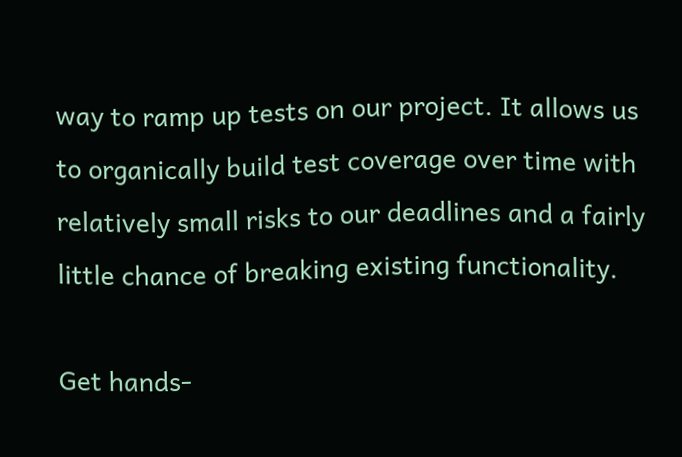way to ramp up tests on our project. It allows us to organically build test coverage over time with relatively small risks to our deadlines and a fairly little chance of breaking existing functionality.

Get hands-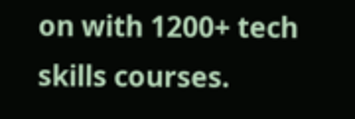on with 1200+ tech skills courses.